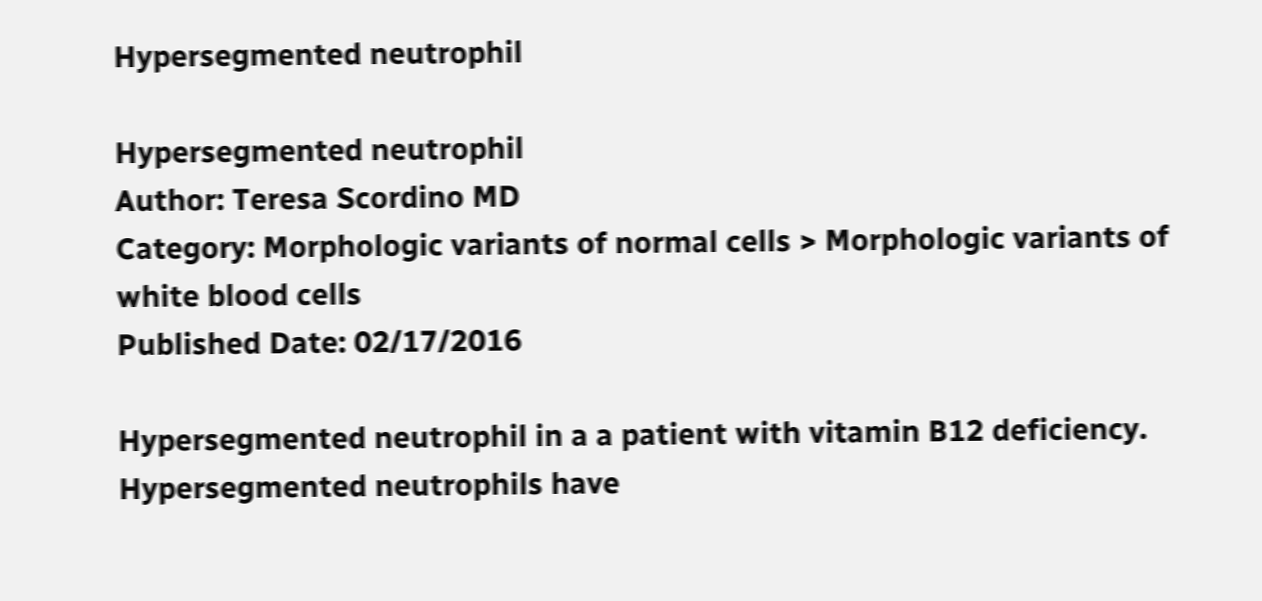Hypersegmented neutrophil

Hypersegmented neutrophil
Author: Teresa Scordino MD
Category: Morphologic variants of normal cells > Morphologic variants of white blood cells
Published Date: 02/17/2016

Hypersegmented neutrophil in a a patient with vitamin B12 deficiency.  Hypersegmented neutrophils have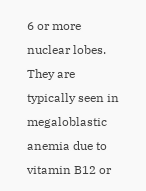6 or more nuclear lobes. They are typically seen in megaloblastic anemia due to vitamin B12 or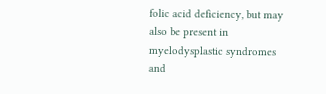folic acid deficiency, but may also be present in myelodysplastic syndromes and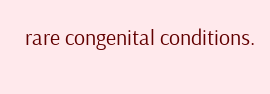rare congenital conditions.